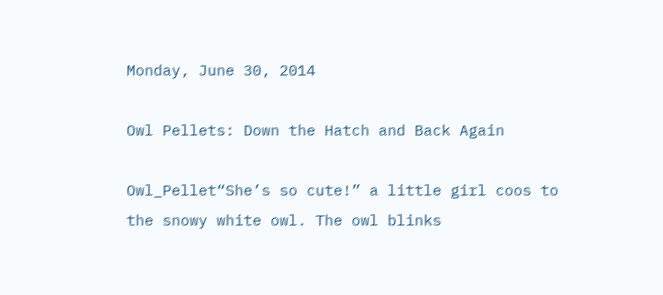Monday, June 30, 2014

Owl Pellets: Down the Hatch and Back Again

Owl_Pellet“She’s so cute!” a little girl coos to the snowy white owl. The owl blinks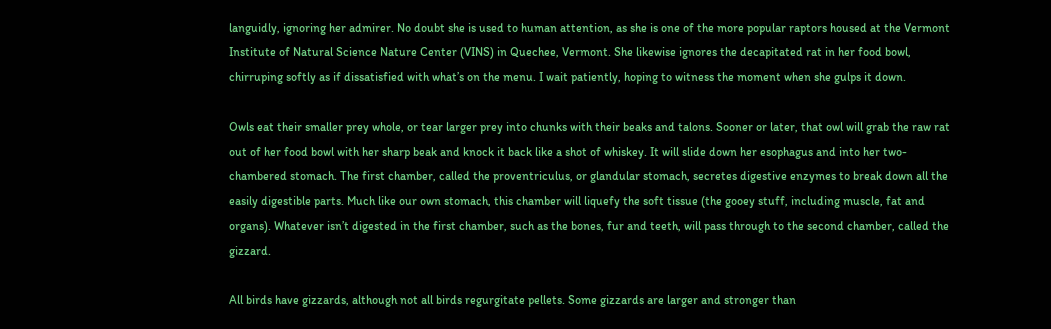languidly, ignoring her admirer. No doubt she is used to human attention, as she is one of the more popular raptors housed at the Vermont Institute of Natural Science Nature Center (VINS) in Quechee, Vermont. She likewise ignores the decapitated rat in her food bowl, chirruping softly as if dissatisfied with what’s on the menu. I wait patiently, hoping to witness the moment when she gulps it down.

Owls eat their smaller prey whole, or tear larger prey into chunks with their beaks and talons. Sooner or later, that owl will grab the raw rat out of her food bowl with her sharp beak and knock it back like a shot of whiskey. It will slide down her esophagus and into her two-chambered stomach. The first chamber, called the proventriculus, or glandular stomach, secretes digestive enzymes to break down all the easily digestible parts. Much like our own stomach, this chamber will liquefy the soft tissue (the gooey stuff, including muscle, fat and organs). Whatever isn’t digested in the first chamber, such as the bones, fur and teeth, will pass through to the second chamber, called the gizzard.

All birds have gizzards, although not all birds regurgitate pellets. Some gizzards are larger and stronger than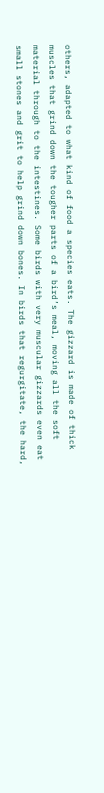others, adapted to what kind of food a species eats. The gizzard is made of thick muscles that grind down the tougher parts of a bird’s meal, moving all the soft material through to the intestines. Some birds with very muscular gizzards even eat small stones and grit to help grind down bones. In birds that regurgitate, the hard,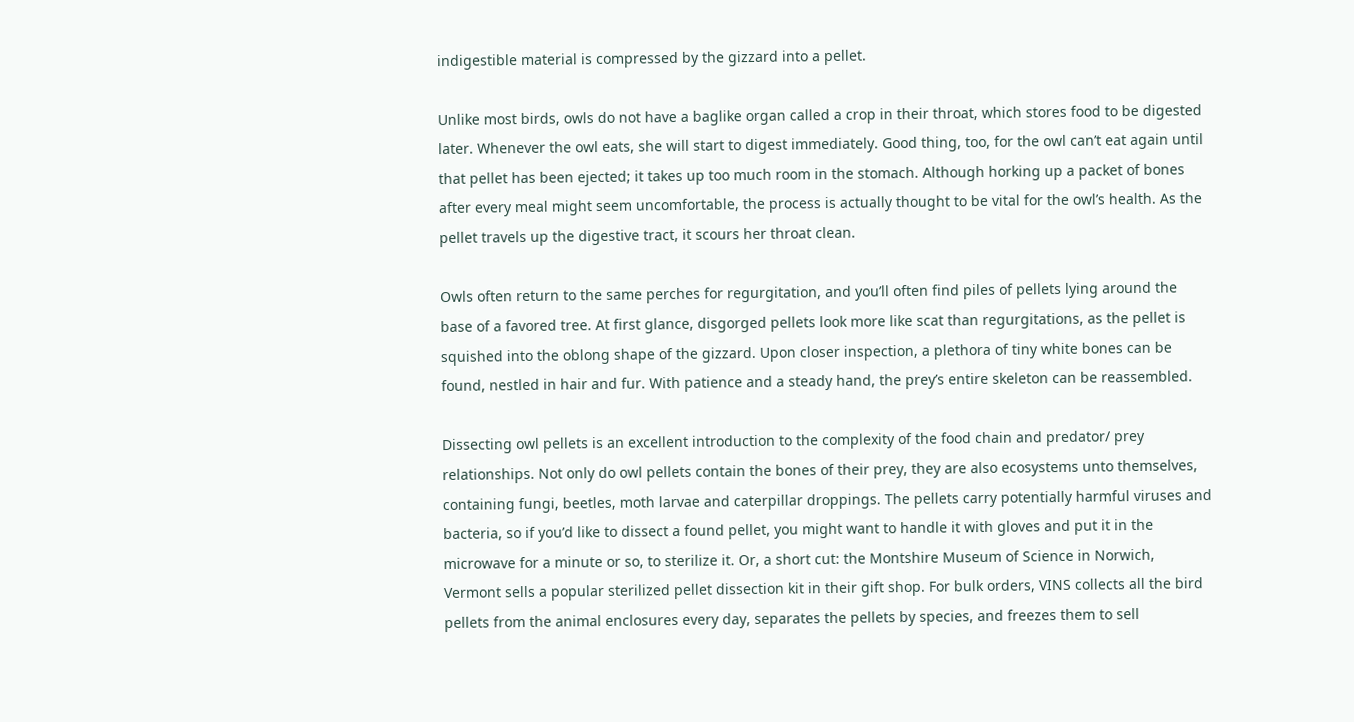indigestible material is compressed by the gizzard into a pellet.

Unlike most birds, owls do not have a baglike organ called a crop in their throat, which stores food to be digested later. Whenever the owl eats, she will start to digest immediately. Good thing, too, for the owl can’t eat again until that pellet has been ejected; it takes up too much room in the stomach. Although horking up a packet of bones after every meal might seem uncomfortable, the process is actually thought to be vital for the owl’s health. As the pellet travels up the digestive tract, it scours her throat clean.

Owls often return to the same perches for regurgitation, and you’ll often find piles of pellets lying around the base of a favored tree. At first glance, disgorged pellets look more like scat than regurgitations, as the pellet is squished into the oblong shape of the gizzard. Upon closer inspection, a plethora of tiny white bones can be found, nestled in hair and fur. With patience and a steady hand, the prey’s entire skeleton can be reassembled.

Dissecting owl pellets is an excellent introduction to the complexity of the food chain and predator/ prey relationships. Not only do owl pellets contain the bones of their prey, they are also ecosystems unto themselves, containing fungi, beetles, moth larvae and caterpillar droppings. The pellets carry potentially harmful viruses and bacteria, so if you’d like to dissect a found pellet, you might want to handle it with gloves and put it in the microwave for a minute or so, to sterilize it. Or, a short cut: the Montshire Museum of Science in Norwich, Vermont sells a popular sterilized pellet dissection kit in their gift shop. For bulk orders, VINS collects all the bird pellets from the animal enclosures every day, separates the pellets by species, and freezes them to sell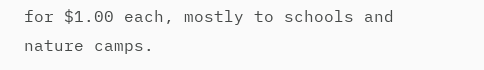for $1.00 each, mostly to schools and nature camps.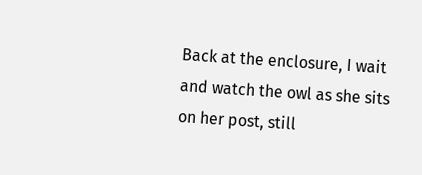Back at the enclosure, I wait and watch the owl as she sits on her post, still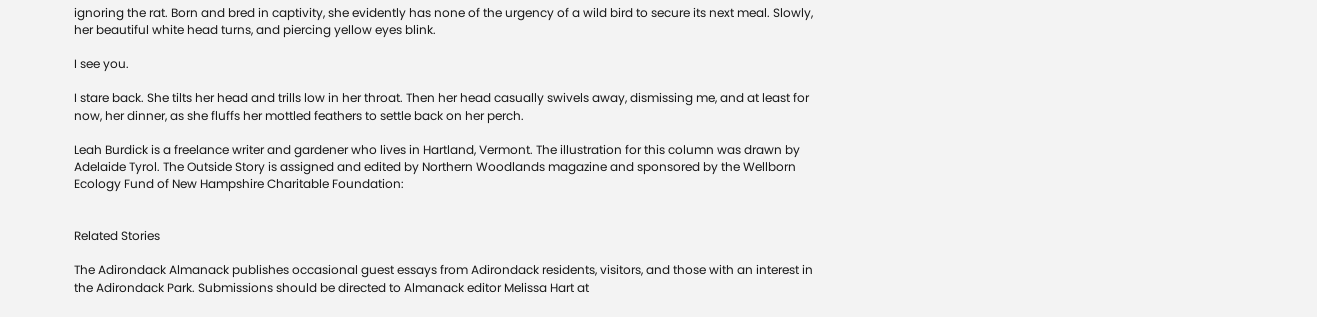ignoring the rat. Born and bred in captivity, she evidently has none of the urgency of a wild bird to secure its next meal. Slowly, her beautiful white head turns, and piercing yellow eyes blink.

I see you.

I stare back. She tilts her head and trills low in her throat. Then her head casually swivels away, dismissing me, and at least for now, her dinner, as she fluffs her mottled feathers to settle back on her perch.

Leah Burdick is a freelance writer and gardener who lives in Hartland, Vermont. The illustration for this column was drawn by Adelaide Tyrol. The Outside Story is assigned and edited by Northern Woodlands magazine and sponsored by the Wellborn Ecology Fund of New Hampshire Charitable Foundation:


Related Stories

The Adirondack Almanack publishes occasional guest essays from Adirondack residents, visitors, and those with an interest in the Adirondack Park. Submissions should be directed to Almanack editor Melissa Hart at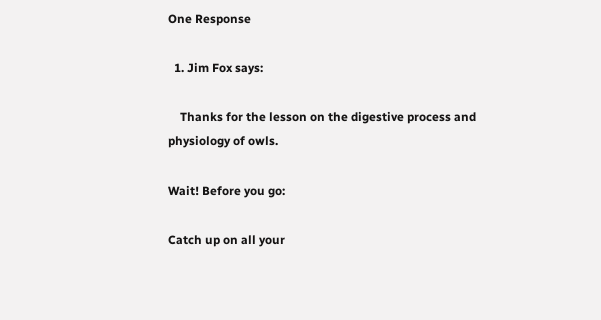One Response

  1. Jim Fox says:

    Thanks for the lesson on the digestive process and physiology of owls.

Wait! Before you go:

Catch up on all your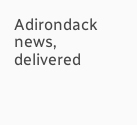Adirondack
news, delivered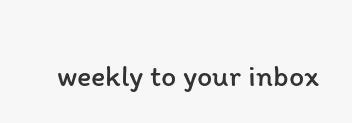weekly to your inbox